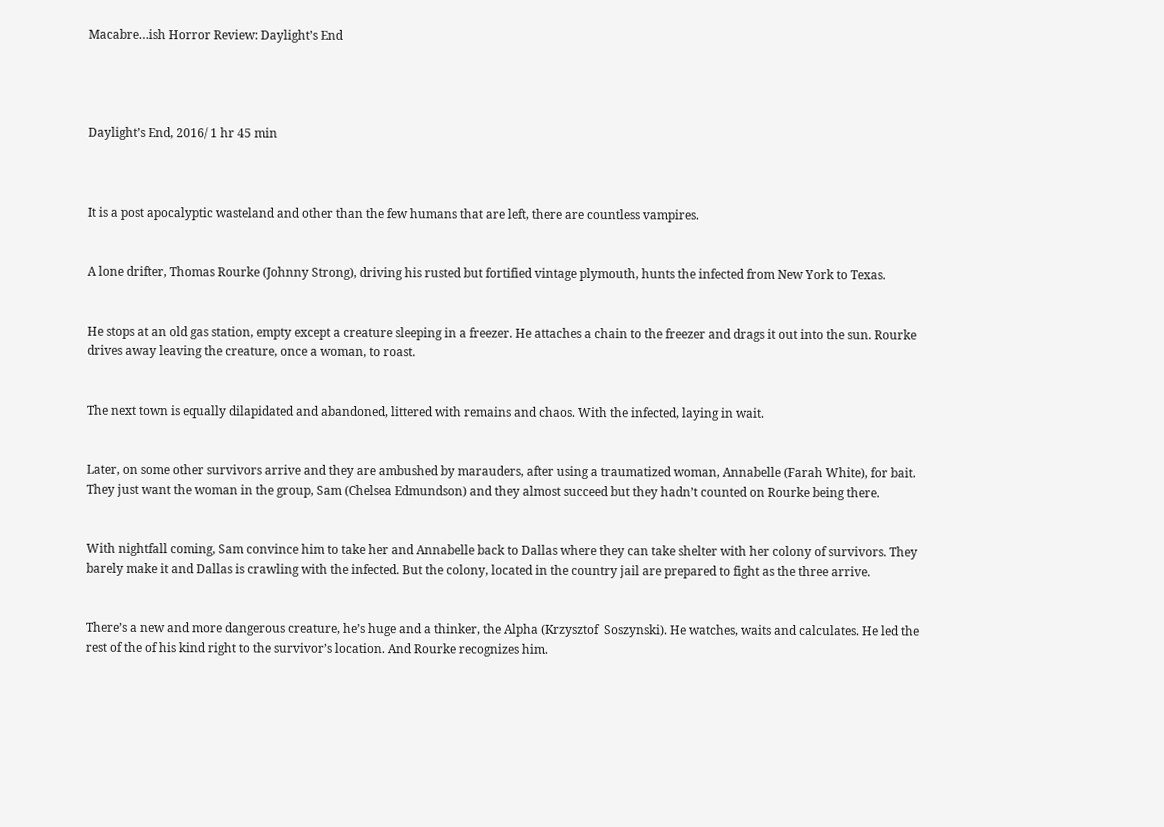Macabre…ish Horror Review: Daylight’s End




Daylight’s End, 2016/ 1 hr 45 min



It is a post apocalyptic wasteland and other than the few humans that are left, there are countless vampires.


A lone drifter, Thomas Rourke (Johnny Strong), driving his rusted but fortified vintage plymouth, hunts the infected from New York to Texas.


He stops at an old gas station, empty except a creature sleeping in a freezer. He attaches a chain to the freezer and drags it out into the sun. Rourke drives away leaving the creature, once a woman, to roast.


The next town is equally dilapidated and abandoned, littered with remains and chaos. With the infected, laying in wait.


Later, on some other survivors arrive and they are ambushed by marauders, after using a traumatized woman, Annabelle (Farah White), for bait. They just want the woman in the group, Sam (Chelsea Edmundson) and they almost succeed but they hadn’t counted on Rourke being there.


With nightfall coming, Sam convince him to take her and Annabelle back to Dallas where they can take shelter with her colony of survivors. They barely make it and Dallas is crawling with the infected. But the colony, located in the country jail are prepared to fight as the three arrive.


There’s a new and more dangerous creature, he’s huge and a thinker, the Alpha (Krzysztof  Soszynski). He watches, waits and calculates. He led the rest of the of his kind right to the survivor’s location. And Rourke recognizes him.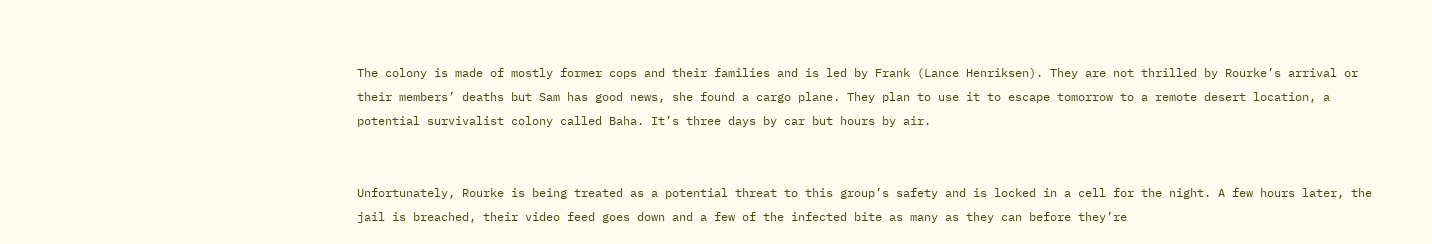The colony is made of mostly former cops and their families and is led by Frank (Lance Henriksen). They are not thrilled by Rourke’s arrival or their members’ deaths but Sam has good news, she found a cargo plane. They plan to use it to escape tomorrow to a remote desert location, a potential survivalist colony called Baha. It’s three days by car but hours by air.


Unfortunately, Rourke is being treated as a potential threat to this group’s safety and is locked in a cell for the night. A few hours later, the jail is breached, their video feed goes down and a few of the infected bite as many as they can before they’re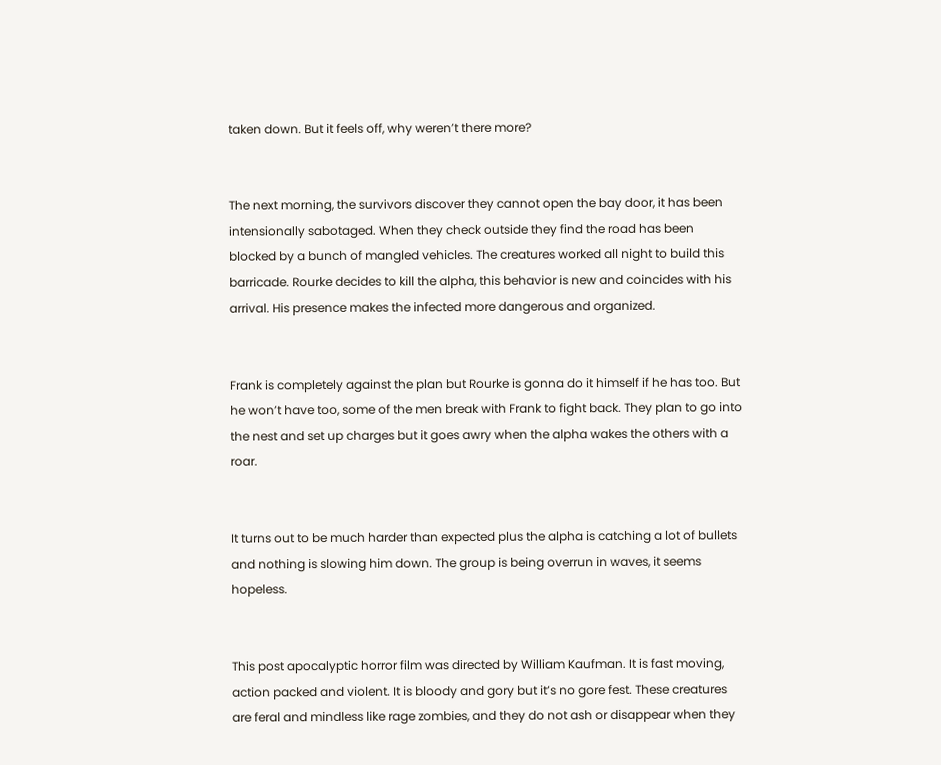taken down. But it feels off, why weren’t there more?


The next morning, the survivors discover they cannot open the bay door, it has been intensionally sabotaged. When they check outside they find the road has been blocked by a bunch of mangled vehicles. The creatures worked all night to build this barricade. Rourke decides to kill the alpha, this behavior is new and coincides with his arrival. His presence makes the infected more dangerous and organized.


Frank is completely against the plan but Rourke is gonna do it himself if he has too. But he won’t have too, some of the men break with Frank to fight back. They plan to go into the nest and set up charges but it goes awry when the alpha wakes the others with a roar.


It turns out to be much harder than expected plus the alpha is catching a lot of bullets and nothing is slowing him down. The group is being overrun in waves, it seems hopeless.


This post apocalyptic horror film was directed by William Kaufman. It is fast moving, action packed and violent. It is bloody and gory but it’s no gore fest. These creatures are feral and mindless like rage zombies, and they do not ash or disappear when they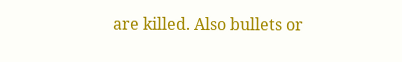are killed. Also bullets or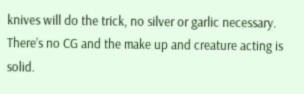knives will do the trick, no silver or garlic necessary. There’s no CG and the make up and creature acting is solid.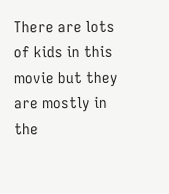There are lots of kids in this movie but they are mostly in the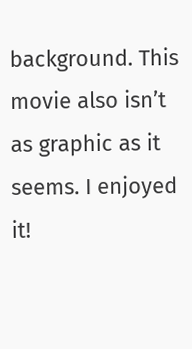background. This movie also isn’t as graphic as it seems. I enjoyed it!